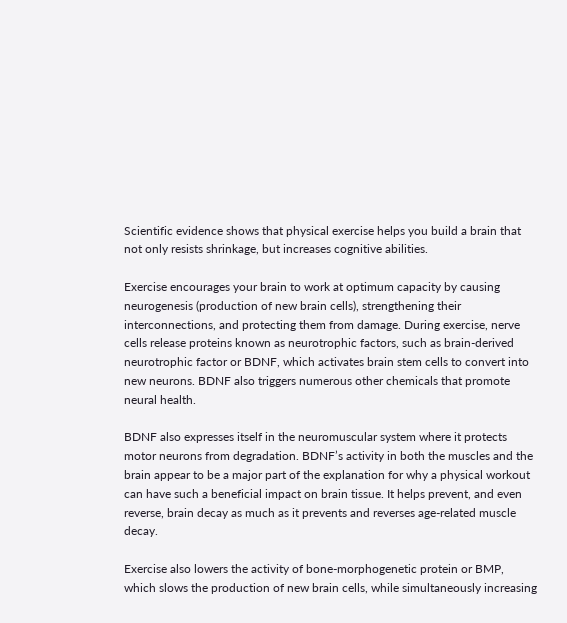Scientific evidence shows that physical exercise helps you build a brain that not only resists shrinkage, but increases cognitive abilities.

Exercise encourages your brain to work at optimum capacity by causing neurogenesis (production of new brain cells), strengthening their interconnections, and protecting them from damage. During exercise, nerve cells release proteins known as neurotrophic factors, such as brain-derived neurotrophic factor or BDNF, which activates brain stem cells to convert into new neurons. BDNF also triggers numerous other chemicals that promote neural health.

BDNF also expresses itself in the neuromuscular system where it protects motor neurons from degradation. BDNF’s activity in both the muscles and the brain appear to be a major part of the explanation for why a physical workout can have such a beneficial impact on brain tissue. It helps prevent, and even reverse, brain decay as much as it prevents and reverses age-related muscle decay.

Exercise also lowers the activity of bone-morphogenetic protein or BMP, which slows the production of new brain cells, while simultaneously increasing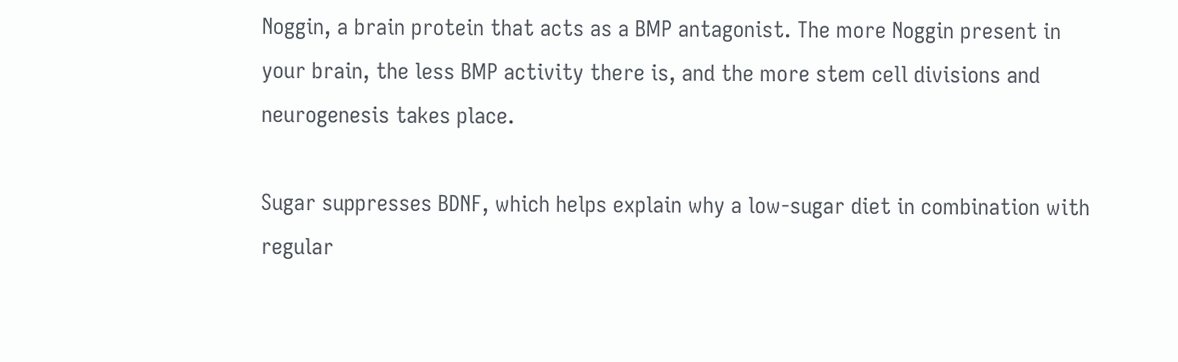Noggin, a brain protein that acts as a BMP antagonist. The more Noggin present in your brain, the less BMP activity there is, and the more stem cell divisions and neurogenesis takes place.

Sugar suppresses BDNF, which helps explain why a low-sugar diet in combination with regular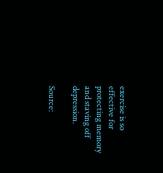exercise is so effective for protecting memory and staving off depression.

Source: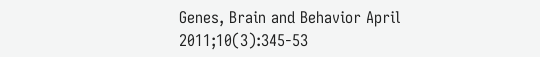Genes, Brain and Behavior April 2011;10(3):345-53